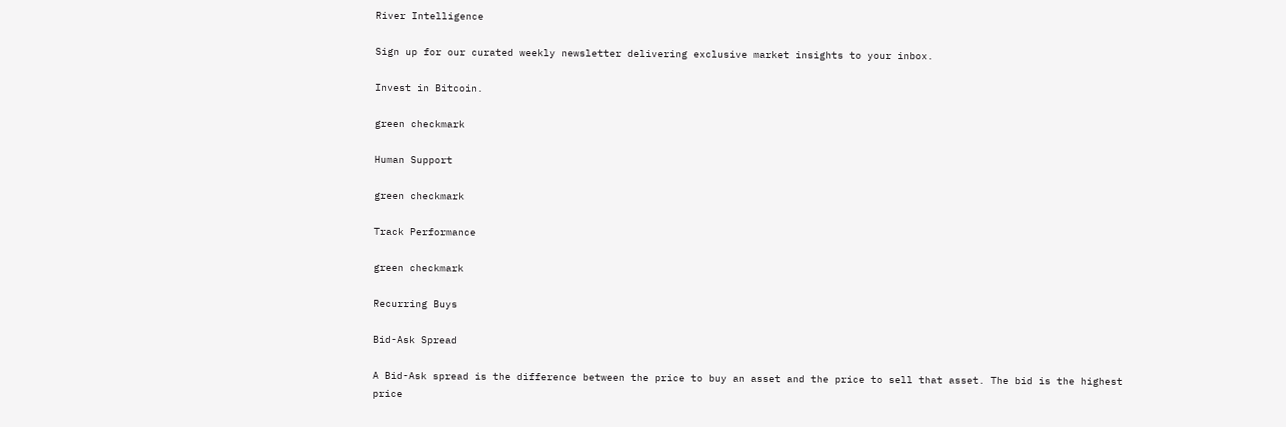River Intelligence

Sign up for our curated weekly newsletter delivering exclusive market insights to your inbox.

Invest in Bitcoin.

green checkmark

Human Support

green checkmark

Track Performance

green checkmark

Recurring Buys

Bid-Ask Spread

A Bid-Ask spread is the difference between the price to buy an asset and the price to sell that asset. The bid is the highest price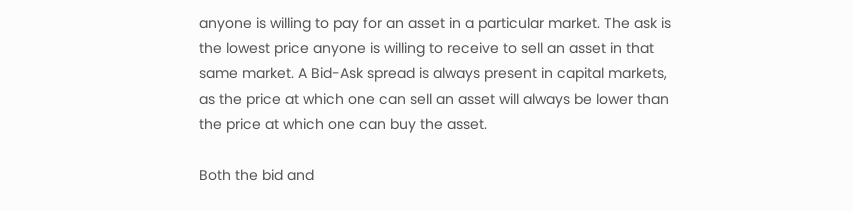anyone is willing to pay for an asset in a particular market. The ask is the lowest price anyone is willing to receive to sell an asset in that same market. A Bid-Ask spread is always present in capital markets, as the price at which one can sell an asset will always be lower than the price at which one can buy the asset.

Both the bid and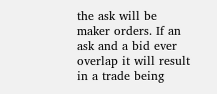the ask will be maker orders. If an ask and a bid ever overlap it will result in a trade being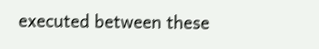executed between these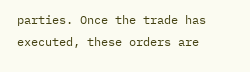parties. Once the trade has executed, these orders are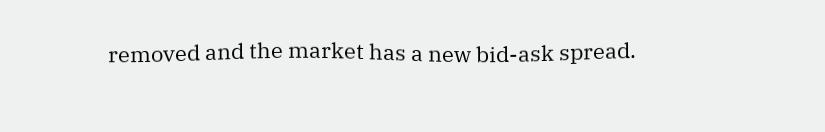removed and the market has a new bid-ask spread.